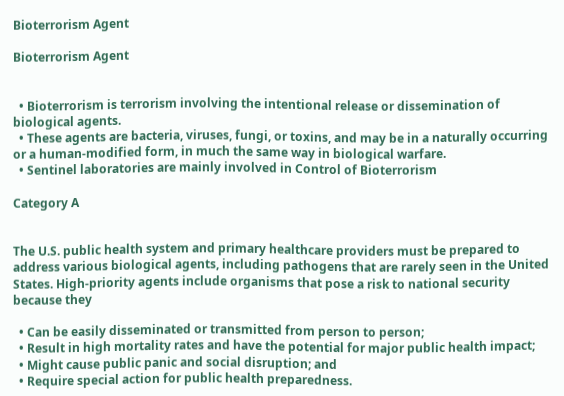Bioterrorism Agent

Bioterrorism Agent


  • Bioterrorism is terrorism involving the intentional release or dissemination of biological agents.
  • These agents are bacteria, viruses, fungi, or toxins, and may be in a naturally occurring or a human-modified form, in much the same way in biological warfare.
  • Sentinel laboratories are mainly involved in Control of Bioterrorism

Category A


The U.S. public health system and primary healthcare providers must be prepared to address various biological agents, including pathogens that are rarely seen in the United States. High-priority agents include organisms that pose a risk to national security because they

  • Can be easily disseminated or transmitted from person to person;
  • Result in high mortality rates and have the potential for major public health impact;
  • Might cause public panic and social disruption; and
  • Require special action for public health preparedness.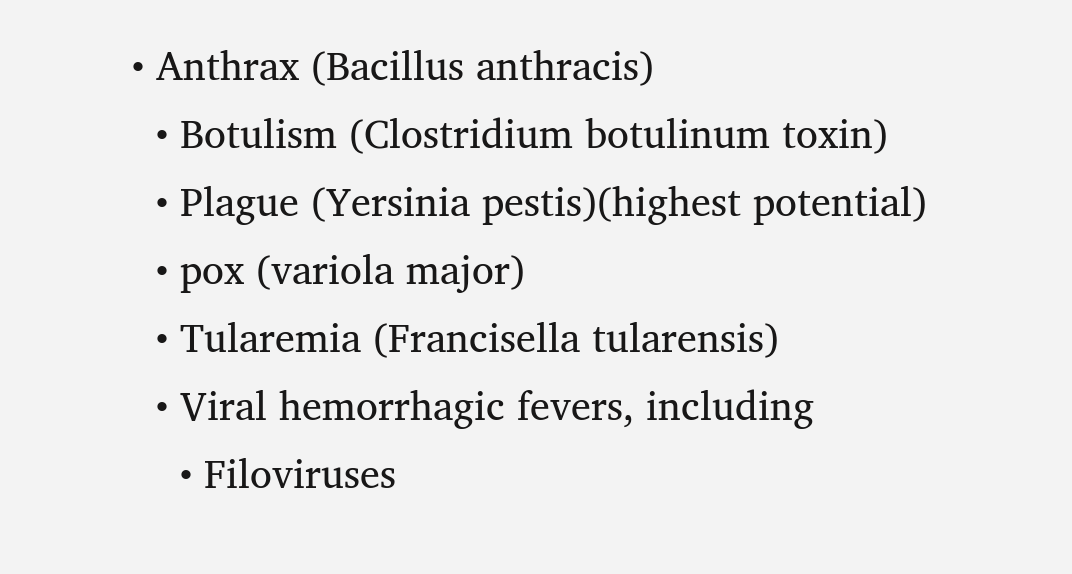• Anthrax (Bacillus anthracis)
  • Botulism (Clostridium botulinum toxin)
  • Plague (Yersinia pestis)(highest potential)
  • pox (variola major)
  • Tularemia (Francisella tularensis)
  • Viral hemorrhagic fevers, including
    • Filoviruses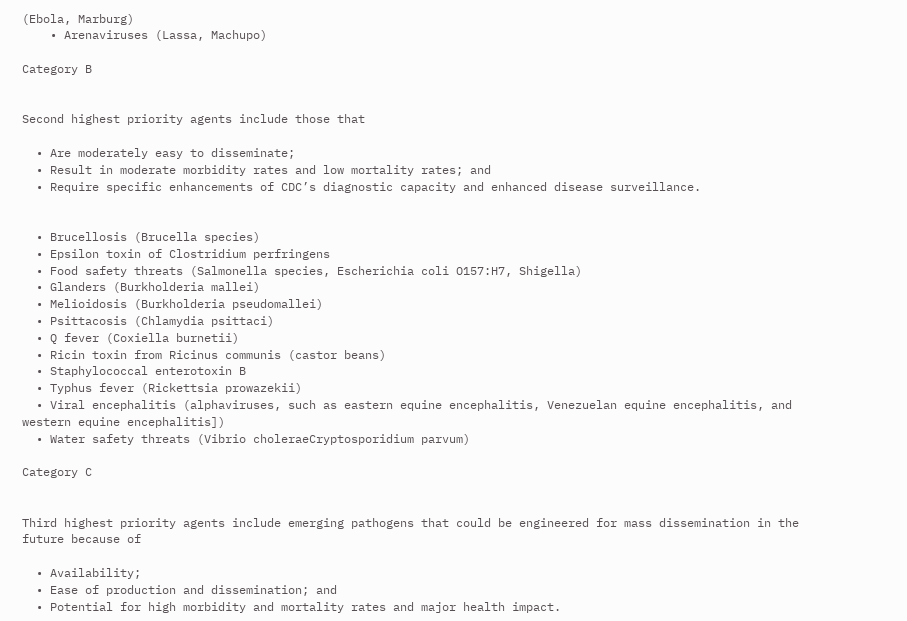(Ebola, Marburg)
    • Arenaviruses (Lassa, Machupo)

Category B


Second highest priority agents include those that

  • Are moderately easy to disseminate;
  • Result in moderate morbidity rates and low mortality rates; and
  • Require specific enhancements of CDC’s diagnostic capacity and enhanced disease surveillance.


  • Brucellosis (Brucella species)
  • Epsilon toxin of Clostridium perfringens
  • Food safety threats (Salmonella species, Escherichia coli O157:H7, Shigella)
  • Glanders (Burkholderia mallei)
  • Melioidosis (Burkholderia pseudomallei)
  • Psittacosis (Chlamydia psittaci)
  • Q fever (Coxiella burnetii)
  • Ricin toxin from Ricinus communis (castor beans)
  • Staphylococcal enterotoxin B
  • Typhus fever (Rickettsia prowazekii)
  • Viral encephalitis (alphaviruses, such as eastern equine encephalitis, Venezuelan equine encephalitis, and western equine encephalitis])
  • Water safety threats (Vibrio choleraeCryptosporidium parvum)

Category C


Third highest priority agents include emerging pathogens that could be engineered for mass dissemination in the future because of

  • Availability;
  • Ease of production and dissemination; and
  • Potential for high morbidity and mortality rates and major health impact.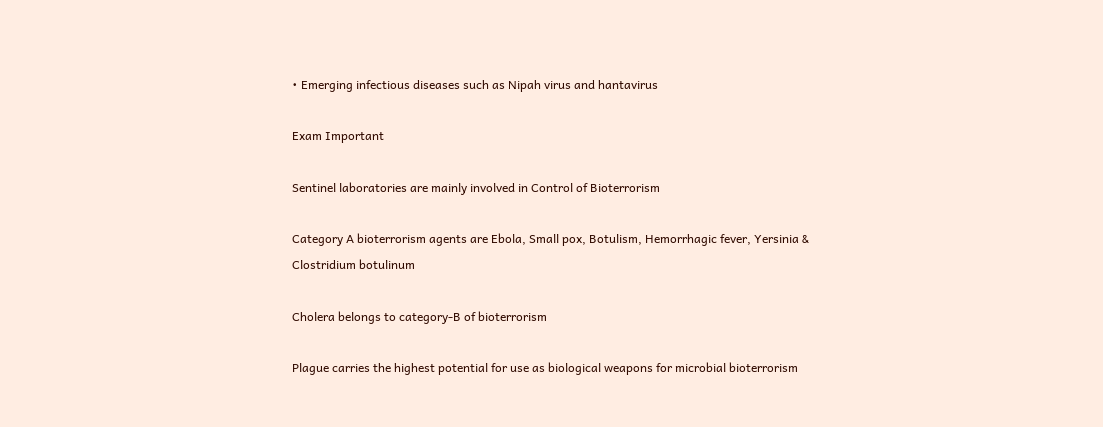• Emerging infectious diseases such as Nipah virus and hantavirus

Exam Important

Sentinel laboratories are mainly involved in Control of Bioterrorism

Category A bioterrorism agents are Ebola, Small pox, Botulism, Hemorrhagic fever, Yersinia & Clostridium botulinum

Cholera belongs to category-B of bioterrorism

Plague carries the highest potential for use as biological weapons for microbial bioterrorism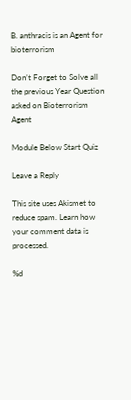B. anthracis is an Agent for bioterrorism

Don’t Forget to Solve all the previous Year Question asked on Bioterrorism Agent

Module Below Start Quiz

Leave a Reply

This site uses Akismet to reduce spam. Learn how your comment data is processed.

%d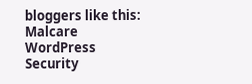bloggers like this:
Malcare WordPress Security